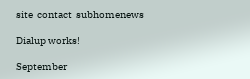site  contact  subhomenews

Dialup works!

September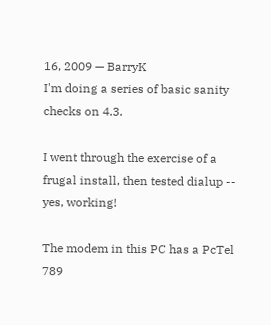16, 2009 — BarryK
I'm doing a series of basic sanity checks on 4.3.

I went through the exercise of a frugal install, then tested dialup -- yes, working!

The modem in this PC has a PcTel 789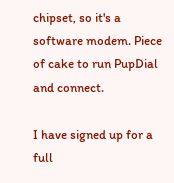chipset, so it's a software modem. Piece of cake to run PupDial and connect.

I have signed up for a full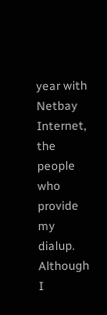year with Netbay Internet, the people who provide my dialup.
Although I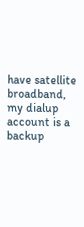have satellite broadband, my dialup account is a backup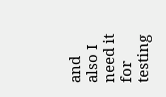and also I need it for testing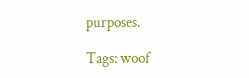purposes.

Tags: woof